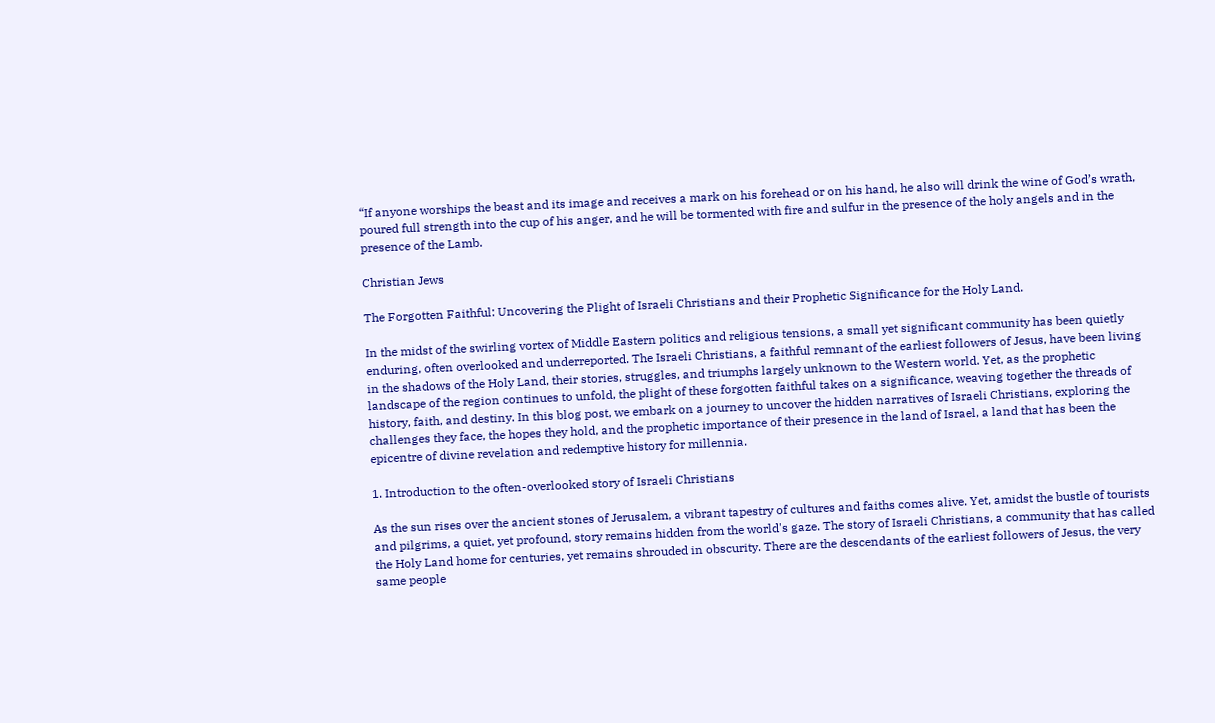“If anyone worships the beast and its image and receives a mark on his forehead or on his hand, he also will drink the wine of God’s wrath, poured full strength into the cup of his anger, and he will be tormented with fire and sulfur in the presence of the holy angels and in the presence of the Lamb.

Christian Jews

The Forgotten Faithful: Uncovering the Plight of Israeli Christians and their Prophetic Significance for the Holy Land.

In the midst of the swirling vortex of Middle Eastern politics and religious tensions, a small yet significant community has been quietly enduring, often overlooked and underreported. The Israeli Christians, a faithful remnant of the earliest followers of Jesus, have been living in the shadows of the Holy Land, their stories, struggles, and triumphs largely unknown to the Western world. Yet, as the prophetic landscape of the region continues to unfold, the plight of these forgotten faithful takes on a significance, weaving together the threads of history, faith, and destiny. In this blog post, we embark on a journey to uncover the hidden narratives of Israeli Christians, exploring the challenges they face, the hopes they hold, and the prophetic importance of their presence in the land of Israel, a land that has been the epicentre of divine revelation and redemptive history for millennia.

1. Introduction to the often-overlooked story of Israeli Christians

As the sun rises over the ancient stones of Jerusalem, a vibrant tapestry of cultures and faiths comes alive. Yet, amidst the bustle of tourists and pilgrims, a quiet, yet profound, story remains hidden from the world's gaze. The story of Israeli Christians, a community that has called the Holy Land home for centuries, yet remains shrouded in obscurity. There are the descendants of the earliest followers of Jesus, the very same people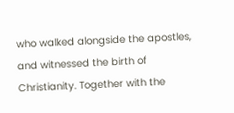who walked alongside the apostles, and witnessed the birth of Christianity. Together with the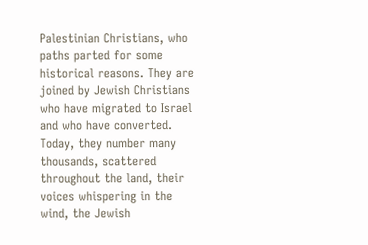Palestinian Christians, who paths parted for some historical reasons. They are joined by Jewish Christians who have migrated to Israel and who have converted. Today, they number many thousands, scattered throughout the land, their voices whispering in the wind, the Jewish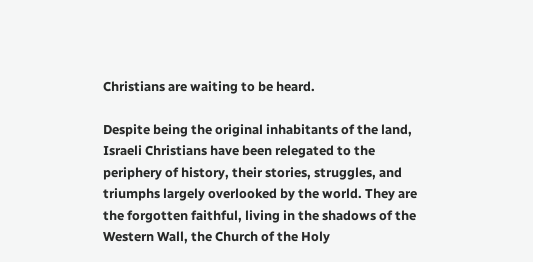Christians are waiting to be heard.

Despite being the original inhabitants of the land, Israeli Christians have been relegated to the periphery of history, their stories, struggles, and triumphs largely overlooked by the world. They are the forgotten faithful, living in the shadows of the Western Wall, the Church of the Holy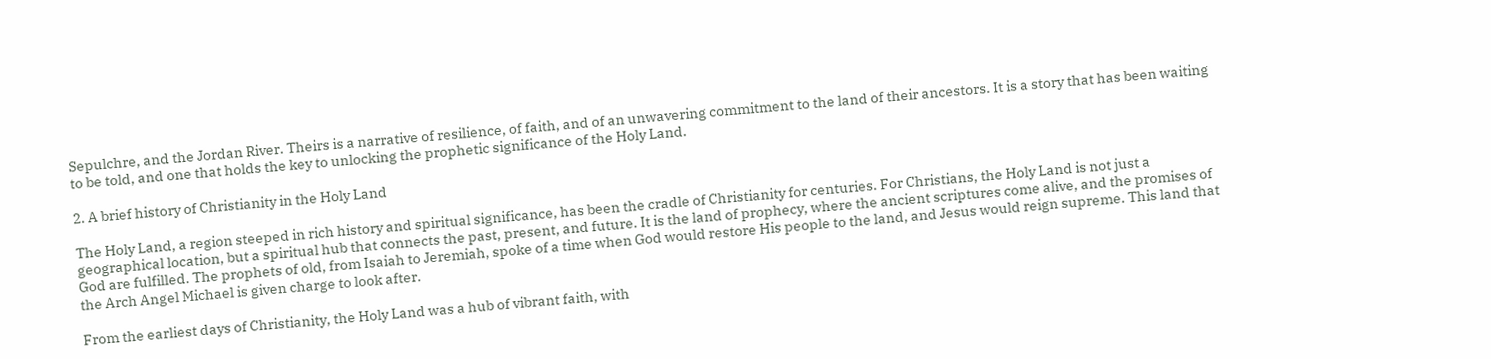Sepulchre, and the Jordan River. Theirs is a narrative of resilience, of faith, and of an unwavering commitment to the land of their ancestors. It is a story that has been waiting to be told, and one that holds the key to unlocking the prophetic significance of the Holy Land.

2. A brief history of Christianity in the Holy Land

The Holy Land, a region steeped in rich history and spiritual significance, has been the cradle of Christianity for centuries. For Christians, the Holy Land is not just a geographical location, but a spiritual hub that connects the past, present, and future. It is the land of prophecy, where the ancient scriptures come alive, and the promises of God are fulfilled. The prophets of old, from Isaiah to Jeremiah, spoke of a time when God would restore His people to the land, and Jesus would reign supreme. This land that the Arch Angel Michael is given charge to look after.

From the earliest days of Christianity, the Holy Land was a hub of vibrant faith, with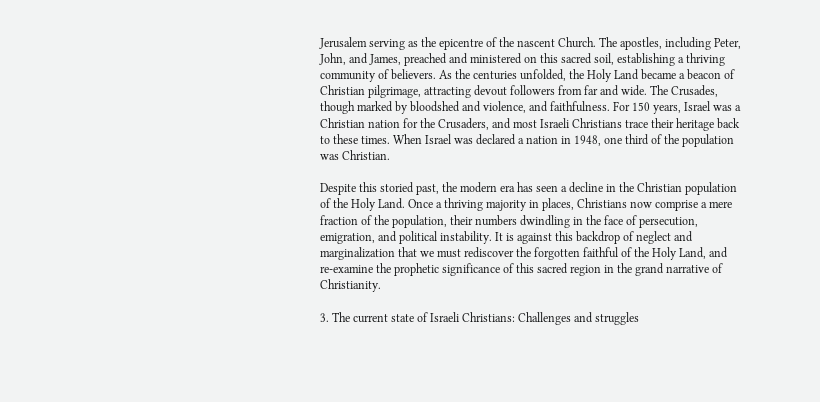Jerusalem serving as the epicentre of the nascent Church. The apostles, including Peter, John, and James, preached and ministered on this sacred soil, establishing a thriving community of believers. As the centuries unfolded, the Holy Land became a beacon of Christian pilgrimage, attracting devout followers from far and wide. The Crusades, though marked by bloodshed and violence, and faithfulness. For 150 years, Israel was a Christian nation for the Crusaders, and most Israeli Christians trace their heritage back to these times. When Israel was declared a nation in 1948, one third of the population was Christian.

Despite this storied past, the modern era has seen a decline in the Christian population of the Holy Land. Once a thriving majority in places, Christians now comprise a mere fraction of the population, their numbers dwindling in the face of persecution, emigration, and political instability. It is against this backdrop of neglect and marginalization that we must rediscover the forgotten faithful of the Holy Land, and re-examine the prophetic significance of this sacred region in the grand narrative of Christianity.

3. The current state of Israeli Christians: Challenges and struggles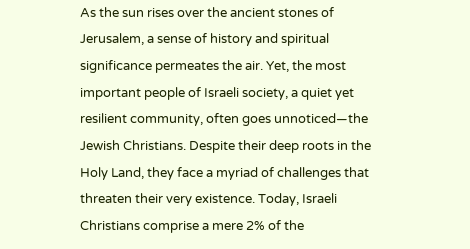As the sun rises over the ancient stones of Jerusalem, a sense of history and spiritual significance permeates the air. Yet, the most important people of Israeli society, a quiet yet resilient community, often goes unnoticed—the Jewish Christians. Despite their deep roots in the Holy Land, they face a myriad of challenges that threaten their very existence. Today, Israeli Christians comprise a mere 2% of the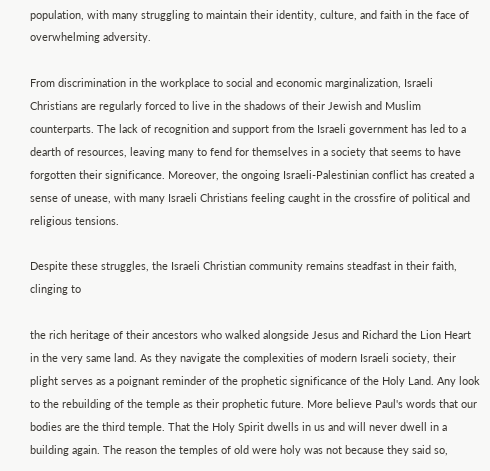population, with many struggling to maintain their identity, culture, and faith in the face of overwhelming adversity.

From discrimination in the workplace to social and economic marginalization, Israeli Christians are regularly forced to live in the shadows of their Jewish and Muslim counterparts. The lack of recognition and support from the Israeli government has led to a dearth of resources, leaving many to fend for themselves in a society that seems to have forgotten their significance. Moreover, the ongoing Israeli-Palestinian conflict has created a sense of unease, with many Israeli Christians feeling caught in the crossfire of political and religious tensions.

Despite these struggles, the Israeli Christian community remains steadfast in their faith, clinging to

the rich heritage of their ancestors who walked alongside Jesus and Richard the Lion Heart in the very same land. As they navigate the complexities of modern Israeli society, their plight serves as a poignant reminder of the prophetic significance of the Holy Land. Any look to the rebuilding of the temple as their prophetic future. More believe Paul's words that our bodies are the third temple. That the Holy Spirit dwells in us and will never dwell in a building again. The reason the temples of old were holy was not because they said so,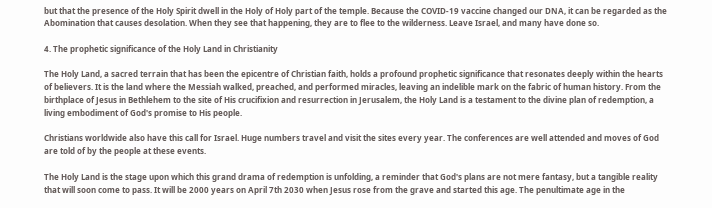but that the presence of the Holy Spirit dwell in the Holy of Holy part of the temple. Because the COVID-19 vaccine changed our DNA, it can be regarded as the Abomination that causes desolation. When they see that happening, they are to flee to the wilderness. Leave Israel, and many have done so.

4. The prophetic significance of the Holy Land in Christianity

The Holy Land, a sacred terrain that has been the epicentre of Christian faith, holds a profound prophetic significance that resonates deeply within the hearts of believers. It is the land where the Messiah walked, preached, and performed miracles, leaving an indelible mark on the fabric of human history. From the birthplace of Jesus in Bethlehem to the site of His crucifixion and resurrection in Jerusalem, the Holy Land is a testament to the divine plan of redemption, a living embodiment of God's promise to His people.

Christians worldwide also have this call for Israel. Huge numbers travel and visit the sites every year. The conferences are well attended and moves of God are told of by the people at these events.

The Holy Land is the stage upon which this grand drama of redemption is unfolding, a reminder that God's plans are not mere fantasy, but a tangible reality that will soon come to pass. It will be 2000 years on April 7th 2030 when Jesus rose from the grave and started this age. The penultimate age in the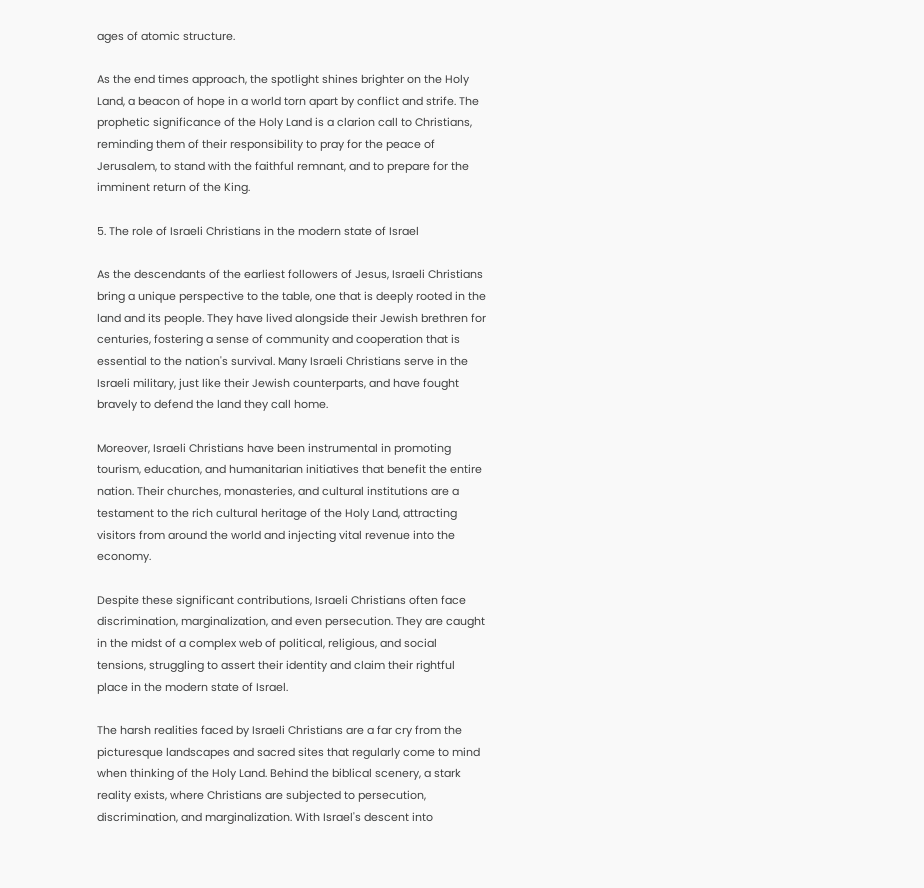ages of atomic structure.

As the end times approach, the spotlight shines brighter on the Holy Land, a beacon of hope in a world torn apart by conflict and strife. The prophetic significance of the Holy Land is a clarion call to Christians, reminding them of their responsibility to pray for the peace of Jerusalem, to stand with the faithful remnant, and to prepare for the imminent return of the King.

5. The role of Israeli Christians in the modern state of Israel

As the descendants of the earliest followers of Jesus, Israeli Christians bring a unique perspective to the table, one that is deeply rooted in the land and its people. They have lived alongside their Jewish brethren for centuries, fostering a sense of community and cooperation that is essential to the nation's survival. Many Israeli Christians serve in the Israeli military, just like their Jewish counterparts, and have fought bravely to defend the land they call home.

Moreover, Israeli Christians have been instrumental in promoting tourism, education, and humanitarian initiatives that benefit the entire nation. Their churches, monasteries, and cultural institutions are a testament to the rich cultural heritage of the Holy Land, attracting visitors from around the world and injecting vital revenue into the economy.

Despite these significant contributions, Israeli Christians often face discrimination, marginalization, and even persecution. They are caught in the midst of a complex web of political, religious, and social tensions, struggling to assert their identity and claim their rightful place in the modern state of Israel.

The harsh realities faced by Israeli Christians are a far cry from the picturesque landscapes and sacred sites that regularly come to mind when thinking of the Holy Land. Behind the biblical scenery, a stark reality exists, where Christians are subjected to persecution, discrimination, and marginalization. With Israel's descent into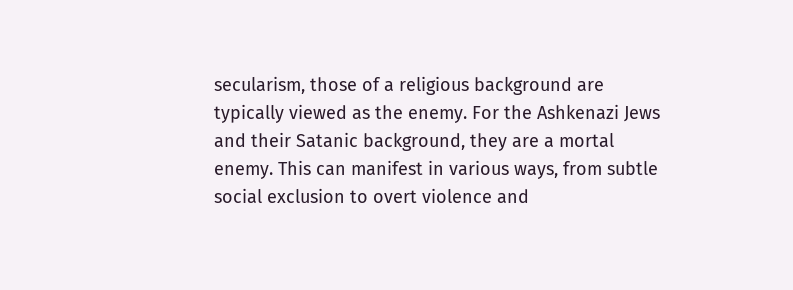secularism, those of a religious background are typically viewed as the enemy. For the Ashkenazi Jews and their Satanic background, they are a mortal enemy. This can manifest in various ways, from subtle social exclusion to overt violence and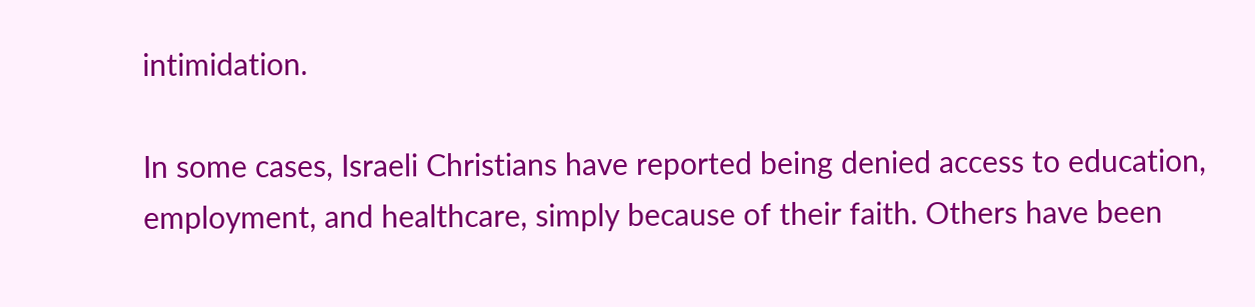intimidation.

In some cases, Israeli Christians have reported being denied access to education, employment, and healthcare, simply because of their faith. Others have been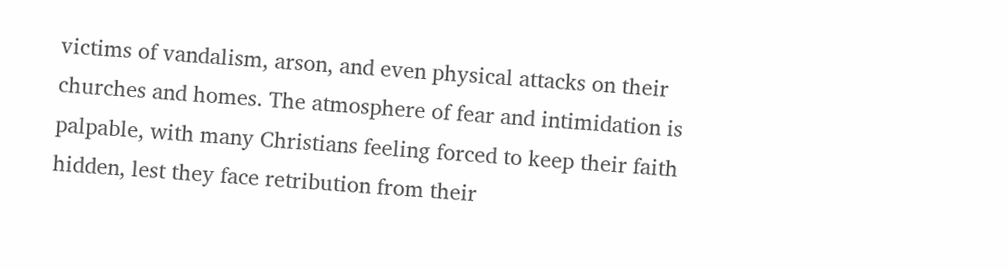victims of vandalism, arson, and even physical attacks on their churches and homes. The atmosphere of fear and intimidation is palpable, with many Christians feeling forced to keep their faith hidden, lest they face retribution from their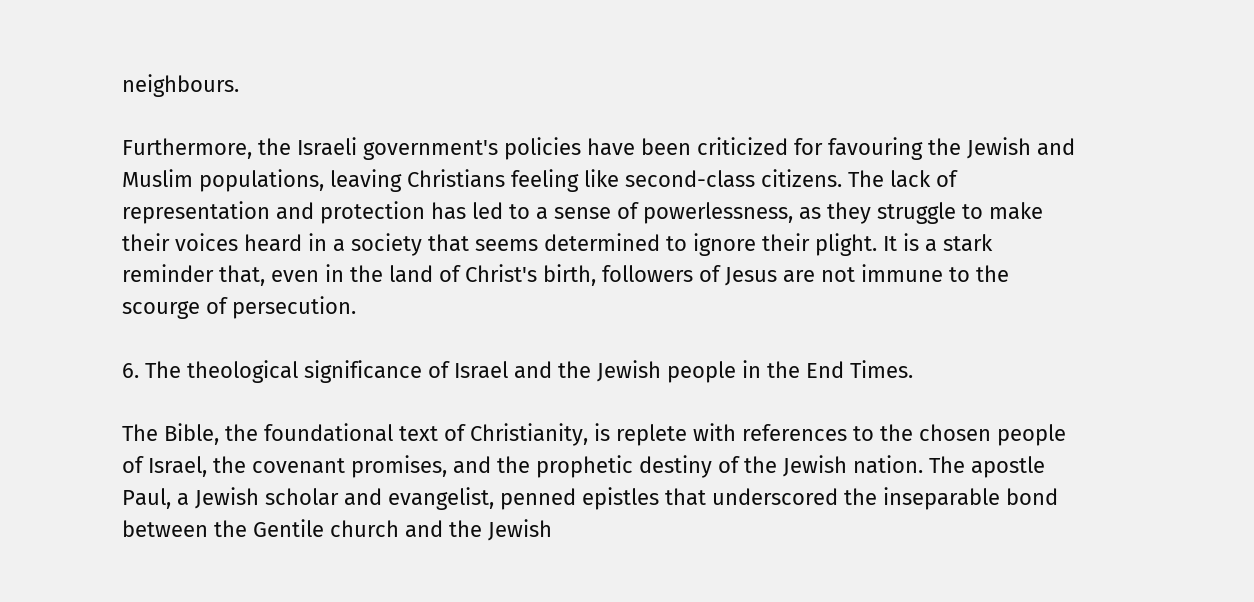neighbours.

Furthermore, the Israeli government's policies have been criticized for favouring the Jewish and Muslim populations, leaving Christians feeling like second-class citizens. The lack of representation and protection has led to a sense of powerlessness, as they struggle to make their voices heard in a society that seems determined to ignore their plight. It is a stark reminder that, even in the land of Christ's birth, followers of Jesus are not immune to the scourge of persecution.

6. The theological significance of Israel and the Jewish people in the End Times.

The Bible, the foundational text of Christianity, is replete with references to the chosen people of Israel, the covenant promises, and the prophetic destiny of the Jewish nation. The apostle Paul, a Jewish scholar and evangelist, penned epistles that underscored the inseparable bond between the Gentile church and the Jewish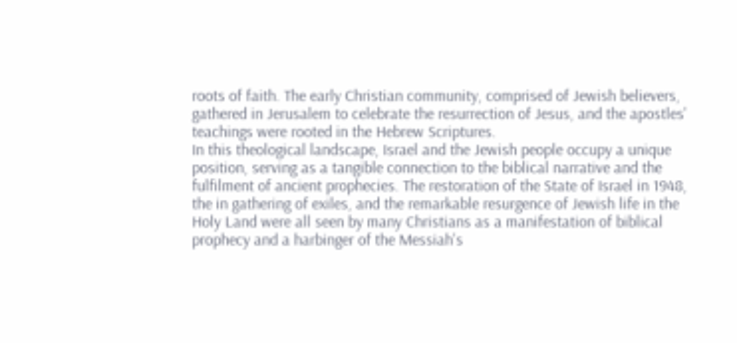roots of faith. The early Christian community, comprised of Jewish believers, gathered in Jerusalem to celebrate the resurrection of Jesus, and the apostles' teachings were rooted in the Hebrew Scriptures.
In this theological landscape, Israel and the Jewish people occupy a unique position, serving as a tangible connection to the biblical narrative and the fulfilment of ancient prophecies. The restoration of the State of Israel in 1948, the in gathering of exiles, and the remarkable resurgence of Jewish life in the Holy Land were all seen by many Christians as a manifestation of biblical prophecy and a harbinger of the Messiah's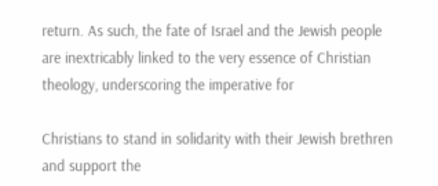return. As such, the fate of Israel and the Jewish people are inextricably linked to the very essence of Christian theology, underscoring the imperative for

Christians to stand in solidarity with their Jewish brethren and support the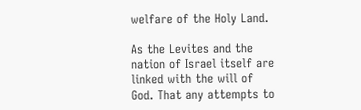welfare of the Holy Land.

As the Levites and the nation of Israel itself are linked with the will of God. That any attempts to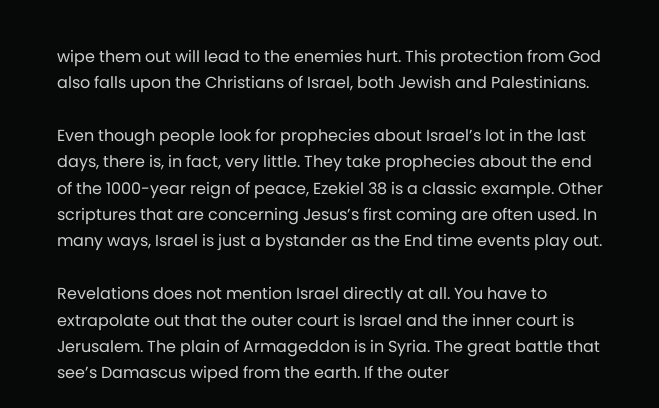wipe them out will lead to the enemies hurt. This protection from God also falls upon the Christians of Israel, both Jewish and Palestinians.

Even though people look for prophecies about Israel’s lot in the last days, there is, in fact, very little. They take prophecies about the end of the 1000-year reign of peace, Ezekiel 38 is a classic example. Other scriptures that are concerning Jesus’s first coming are often used. In many ways, Israel is just a bystander as the End time events play out.

Revelations does not mention Israel directly at all. You have to extrapolate out that the outer court is Israel and the inner court is Jerusalem. The plain of Armageddon is in Syria. The great battle that see’s Damascus wiped from the earth. If the outer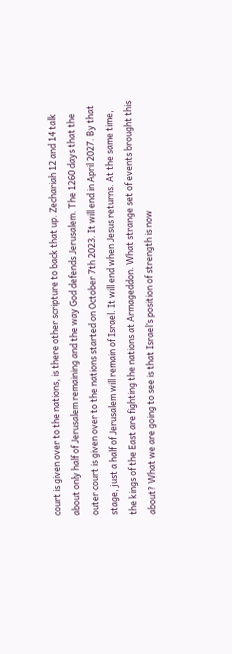court is given over to the nations, is there other scripture to back that up. Zechariah 12 and 14 talk about only half of Jerusalem remaining and the way God defends Jerusalem. The 1260 days that the outer court is given over to the nations started on October 7th 2023. It will end in April 2027. By that stage, just a half of Jerusalem will remain of Israel. It will end when Jesus returns. At the same time, the kings of the East are fighting the nations at Armageddon. What strange set of events brought this about? What we are going to see is that Israel’s position of strength is now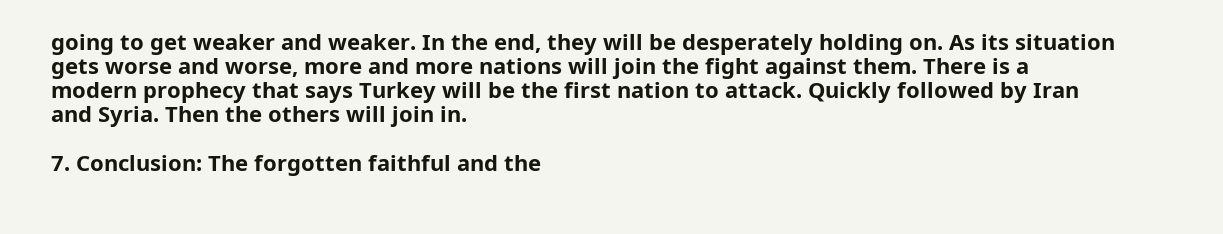going to get weaker and weaker. In the end, they will be desperately holding on. As its situation gets worse and worse, more and more nations will join the fight against them. There is a modern prophecy that says Turkey will be the first nation to attack. Quickly followed by Iran and Syria. Then the others will join in.

7. Conclusion: The forgotten faithful and the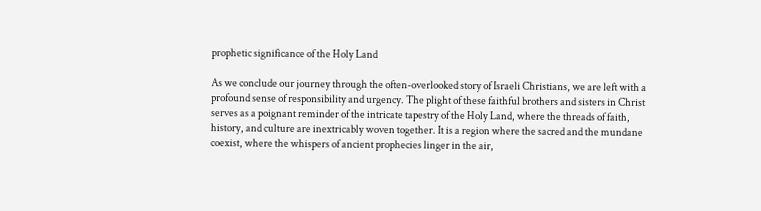prophetic significance of the Holy Land

As we conclude our journey through the often-overlooked story of Israeli Christians, we are left with a profound sense of responsibility and urgency. The plight of these faithful brothers and sisters in Christ serves as a poignant reminder of the intricate tapestry of the Holy Land, where the threads of faith, history, and culture are inextricably woven together. It is a region where the sacred and the mundane coexist, where the whispers of ancient prophecies linger in the air,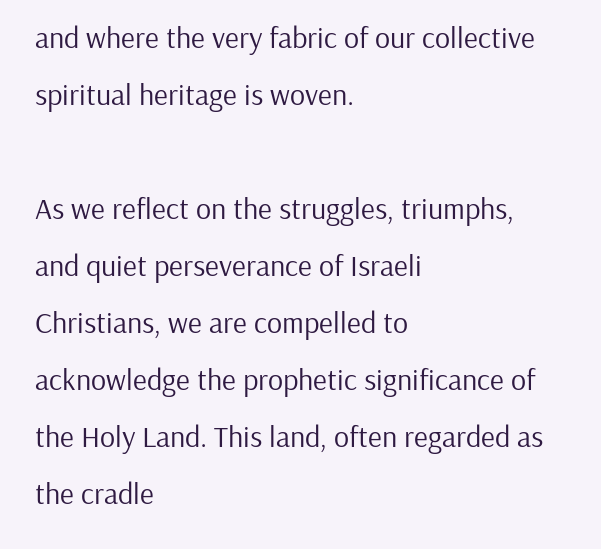and where the very fabric of our collective spiritual heritage is woven.

As we reflect on the struggles, triumphs, and quiet perseverance of Israeli Christians, we are compelled to acknowledge the prophetic significance of the Holy Land. This land, often regarded as the cradle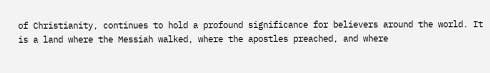of Christianity, continues to hold a profound significance for believers around the world. It is a land where the Messiah walked, where the apostles preached, and where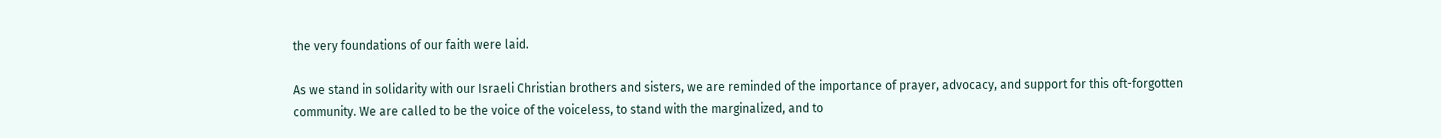the very foundations of our faith were laid.

As we stand in solidarity with our Israeli Christian brothers and sisters, we are reminded of the importance of prayer, advocacy, and support for this oft-forgotten community. We are called to be the voice of the voiceless, to stand with the marginalized, and to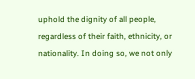uphold the dignity of all people, regardless of their faith, ethnicity, or nationality. In doing so, we not only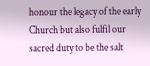honour the legacy of the early Church but also fulfil our sacred duty to be the salt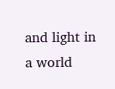and light in a world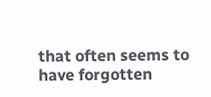that often seems to have forgotten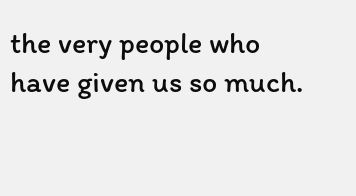the very people who have given us so much.